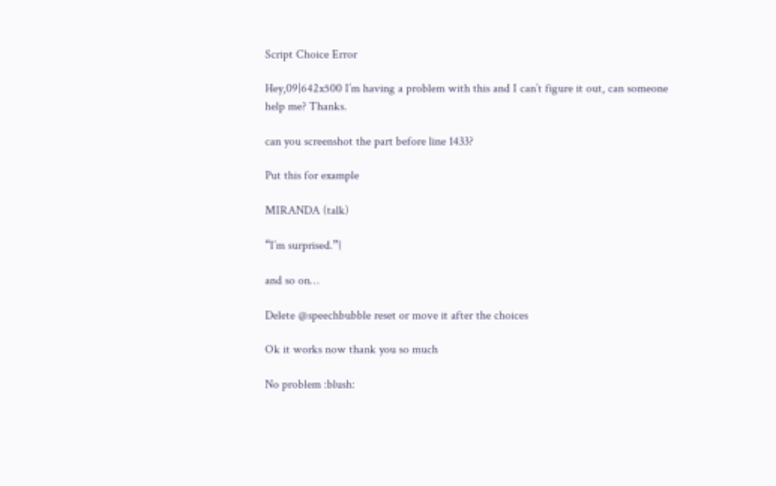Script Choice Error

Hey,09|642x500 I’m having a problem with this and I can’t figure it out, can someone help me? Thanks.

can you screenshot the part before line 1433?

Put this for example

MIRANDA (talk)

“I’m surprised.”{

and so on…

Delete @speechbubble reset or move it after the choices

Ok it works now thank you so much

No problem :blush: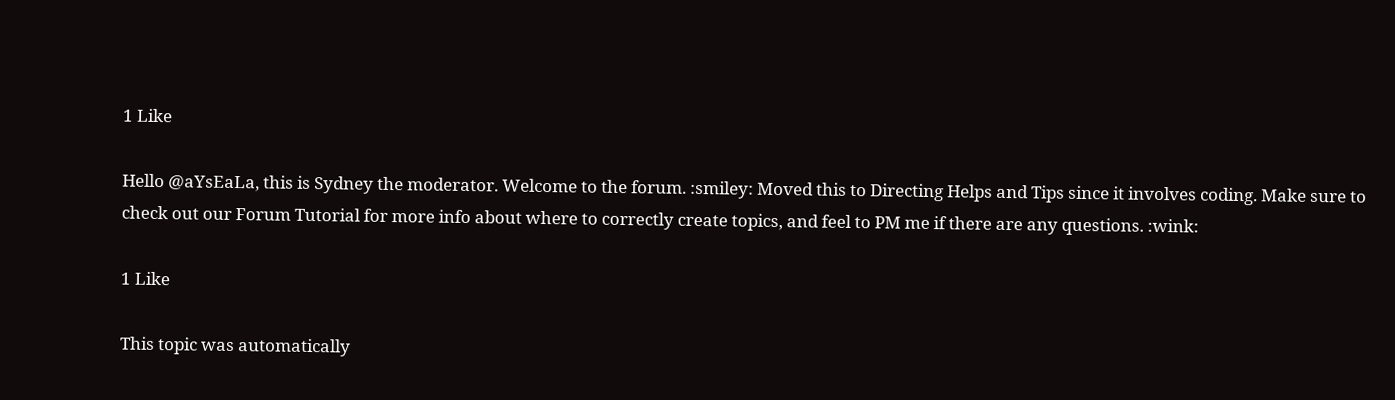1 Like

Hello @aYsEaLa, this is Sydney the moderator. Welcome to the forum. :smiley: Moved this to Directing Helps and Tips since it involves coding. Make sure to check out our Forum Tutorial for more info about where to correctly create topics, and feel to PM me if there are any questions. :wink:

1 Like

This topic was automatically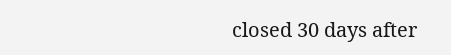closed 30 days after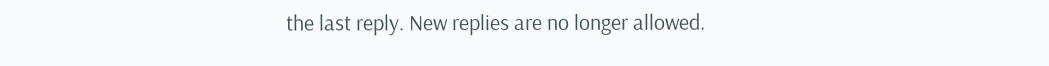the last reply. New replies are no longer allowed.